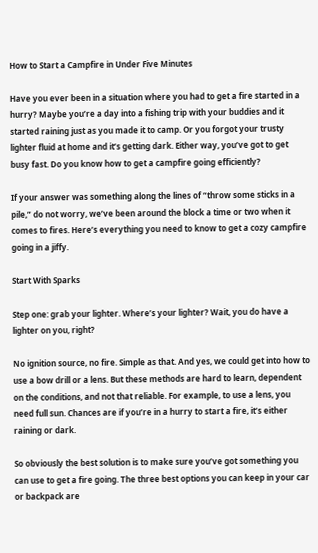How to Start a Campfire in Under Five Minutes

Have you ever been in a situation where you had to get a fire started in a hurry? Maybe you’re a day into a fishing trip with your buddies and it started raining just as you made it to camp. Or you forgot your trusty lighter fluid at home and it’s getting dark. Either way, you’ve got to get busy fast. Do you know how to get a campfire going efficiently?

If your answer was something along the lines of “throw some sticks in a pile,” do not worry, we’ve been around the block a time or two when it comes to fires. Here’s everything you need to know to get a cozy campfire going in a jiffy.

Start With Sparks

Step one: grab your lighter. Where’s your lighter? Wait, you do have a lighter on you, right?

No ignition source, no fire. Simple as that. And yes, we could get into how to use a bow drill or a lens. But these methods are hard to learn, dependent on the conditions, and not that reliable. For example, to use a lens, you need full sun. Chances are if you’re in a hurry to start a fire, it’s either raining or dark.

So obviously the best solution is to make sure you’ve got something you can use to get a fire going. The three best options you can keep in your car or backpack are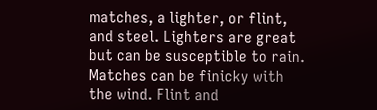matches, a lighter, or flint, and steel. Lighters are great but can be susceptible to rain. Matches can be finicky with the wind. Flint and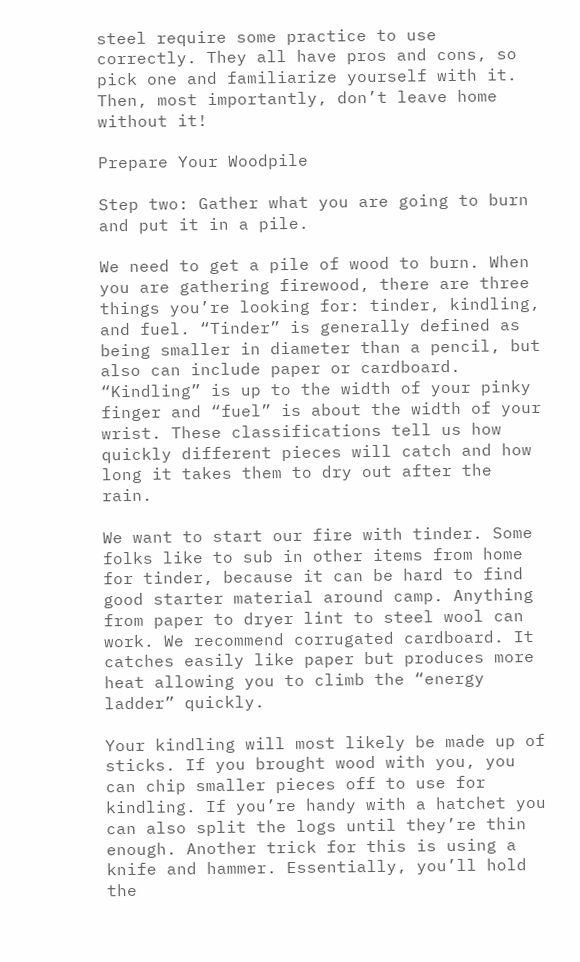steel require some practice to use correctly. They all have pros and cons, so pick one and familiarize yourself with it. Then, most importantly, don’t leave home without it!

Prepare Your Woodpile

Step two: Gather what you are going to burn and put it in a pile.

We need to get a pile of wood to burn. When you are gathering firewood, there are three things you’re looking for: tinder, kindling, and fuel. “Tinder” is generally defined as being smaller in diameter than a pencil, but also can include paper or cardboard. “Kindling” is up to the width of your pinky finger and “fuel” is about the width of your wrist. These classifications tell us how quickly different pieces will catch and how long it takes them to dry out after the rain.

We want to start our fire with tinder. Some folks like to sub in other items from home for tinder, because it can be hard to find good starter material around camp. Anything from paper to dryer lint to steel wool can work. We recommend corrugated cardboard. It catches easily like paper but produces more heat allowing you to climb the “energy ladder” quickly.

Your kindling will most likely be made up of sticks. If you brought wood with you, you can chip smaller pieces off to use for kindling. If you’re handy with a hatchet you can also split the logs until they’re thin enough. Another trick for this is using a knife and hammer. Essentially, you’ll hold the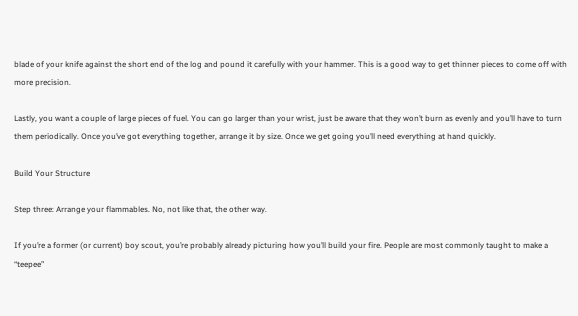blade of your knife against the short end of the log and pound it carefully with your hammer. This is a good way to get thinner pieces to come off with more precision.

Lastly, you want a couple of large pieces of fuel. You can go larger than your wrist, just be aware that they won’t burn as evenly and you’ll have to turn them periodically. Once you’ve got everything together, arrange it by size. Once we get going you’ll need everything at hand quickly.

Build Your Structure

Step three: Arrange your flammables. No, not like that, the other way.

If you’re a former (or current) boy scout, you’re probably already picturing how you’ll build your fire. People are most commonly taught to make a “teepee”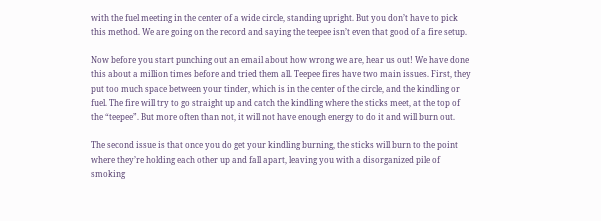with the fuel meeting in the center of a wide circle, standing upright. But you don’t have to pick this method. We are going on the record and saying the teepee isn’t even that good of a fire setup.

Now before you start punching out an email about how wrong we are, hear us out! We have done this about a million times before and tried them all. Teepee fires have two main issues. First, they put too much space between your tinder, which is in the center of the circle, and the kindling or fuel. The fire will try to go straight up and catch the kindling where the sticks meet, at the top of the “teepee”. But more often than not, it will not have enough energy to do it and will burn out.

The second issue is that once you do get your kindling burning, the sticks will burn to the point where they’re holding each other up and fall apart, leaving you with a disorganized pile of smoking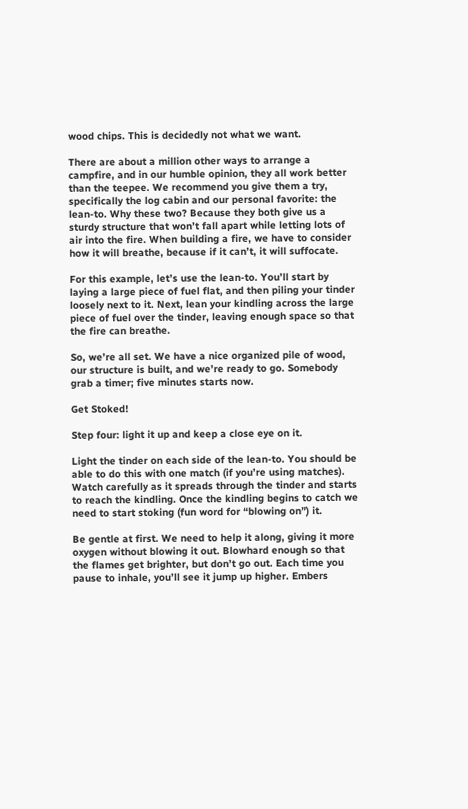wood chips. This is decidedly not what we want.

There are about a million other ways to arrange a campfire, and in our humble opinion, they all work better than the teepee. We recommend you give them a try, specifically the log cabin and our personal favorite: the lean-to. Why these two? Because they both give us a sturdy structure that won’t fall apart while letting lots of air into the fire. When building a fire, we have to consider how it will breathe, because if it can’t, it will suffocate.

For this example, let’s use the lean-to. You’ll start by laying a large piece of fuel flat, and then piling your tinder loosely next to it. Next, lean your kindling across the large piece of fuel over the tinder, leaving enough space so that the fire can breathe.

So, we’re all set. We have a nice organized pile of wood, our structure is built, and we’re ready to go. Somebody grab a timer; five minutes starts now.

Get Stoked!

Step four: light it up and keep a close eye on it.

Light the tinder on each side of the lean-to. You should be able to do this with one match (if you’re using matches). Watch carefully as it spreads through the tinder and starts to reach the kindling. Once the kindling begins to catch we need to start stoking (fun word for “blowing on”) it.

Be gentle at first. We need to help it along, giving it more oxygen without blowing it out. Blowhard enough so that the flames get brighter, but don’t go out. Each time you pause to inhale, you’ll see it jump up higher. Embers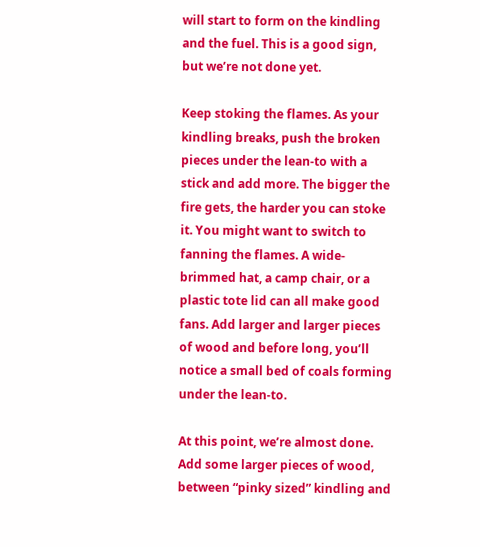will start to form on the kindling and the fuel. This is a good sign, but we’re not done yet.

Keep stoking the flames. As your kindling breaks, push the broken pieces under the lean-to with a stick and add more. The bigger the fire gets, the harder you can stoke it. You might want to switch to fanning the flames. A wide-brimmed hat, a camp chair, or a plastic tote lid can all make good fans. Add larger and larger pieces of wood and before long, you’ll notice a small bed of coals forming under the lean-to.

At this point, we’re almost done. Add some larger pieces of wood, between “pinky sized” kindling and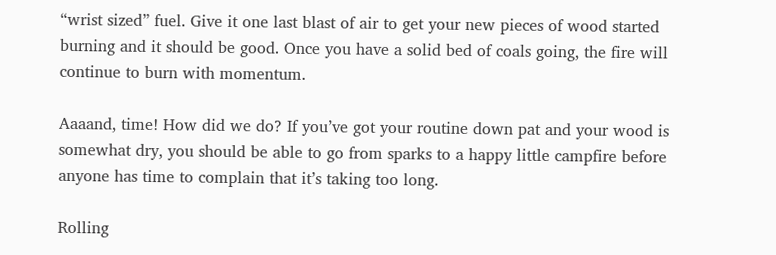“wrist sized” fuel. Give it one last blast of air to get your new pieces of wood started burning and it should be good. Once you have a solid bed of coals going, the fire will continue to burn with momentum.

Aaaand, time! How did we do? If you’ve got your routine down pat and your wood is somewhat dry, you should be able to go from sparks to a happy little campfire before anyone has time to complain that it’s taking too long.

Rolling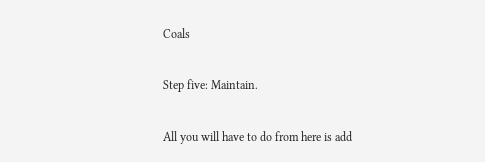Coals

Step five: Maintain.

All you will have to do from here is add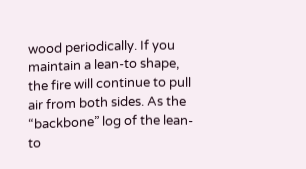wood periodically. If you maintain a lean-to shape, the fire will continue to pull air from both sides. As the “backbone” log of the lean-to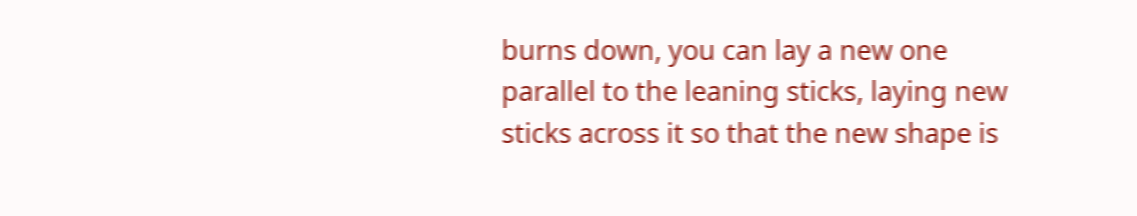burns down, you can lay a new one parallel to the leaning sticks, laying new sticks across it so that the new shape is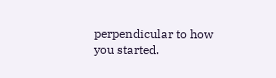perpendicular to how you started.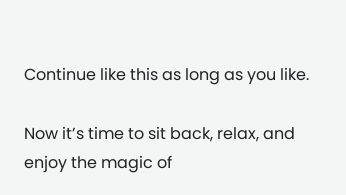Continue like this as long as you like.

Now it’s time to sit back, relax, and enjoy the magic of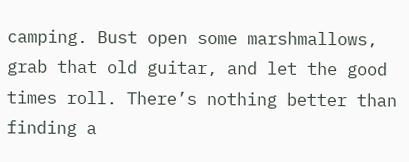camping. Bust open some marshmallows, grab that old guitar, and let the good times roll. There’s nothing better than finding a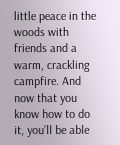little peace in the woods with friends and a warm, crackling campfire. And now that you know how to do it, you’ll be able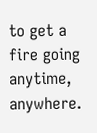to get a fire going anytime, anywhere.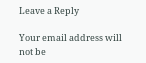Leave a Reply

Your email address will not be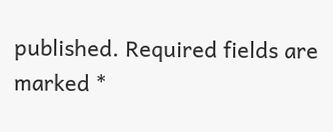published. Required fields are marked *